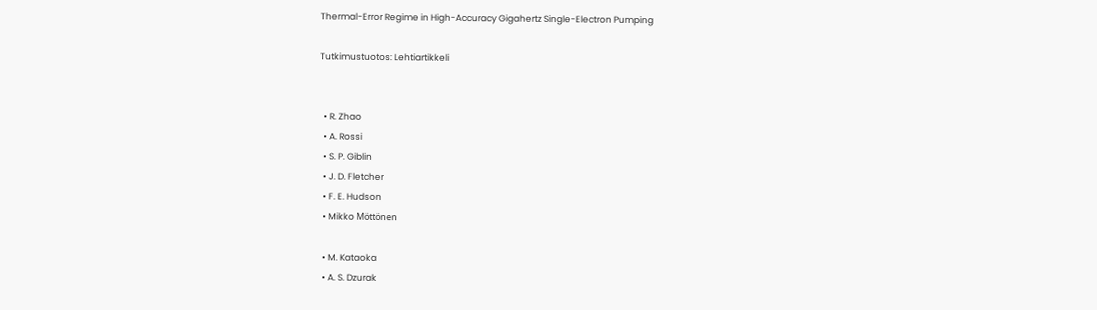Thermal-Error Regime in High-Accuracy Gigahertz Single-Electron Pumping

Tutkimustuotos: Lehtiartikkeli


  • R. Zhao
  • A. Rossi
  • S. P. Giblin
  • J. D. Fletcher
  • F. E. Hudson
  • Mikko Möttönen

  • M. Kataoka
  • A. S. Dzurak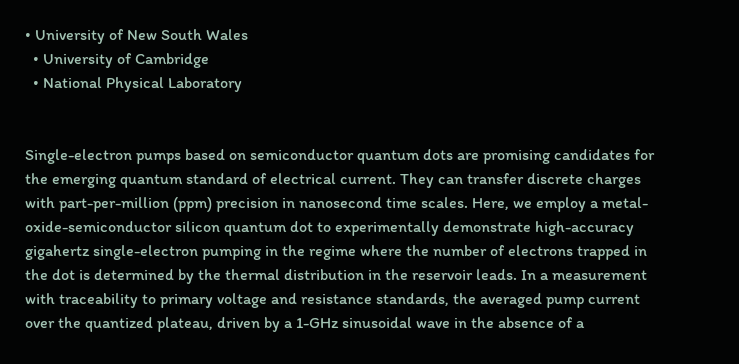• University of New South Wales
  • University of Cambridge
  • National Physical Laboratory


Single-electron pumps based on semiconductor quantum dots are promising candidates for the emerging quantum standard of electrical current. They can transfer discrete charges with part-per-million (ppm) precision in nanosecond time scales. Here, we employ a metal-oxide-semiconductor silicon quantum dot to experimentally demonstrate high-accuracy gigahertz single-electron pumping in the regime where the number of electrons trapped in the dot is determined by the thermal distribution in the reservoir leads. In a measurement with traceability to primary voltage and resistance standards, the averaged pump current over the quantized plateau, driven by a 1-GHz sinusoidal wave in the absence of a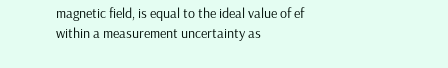magnetic field, is equal to the ideal value of ef within a measurement uncertainty as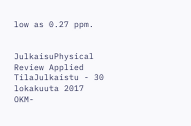low as 0.27 ppm.


JulkaisuPhysical Review Applied
TilaJulkaistu - 30 lokakuuta 2017
OKM-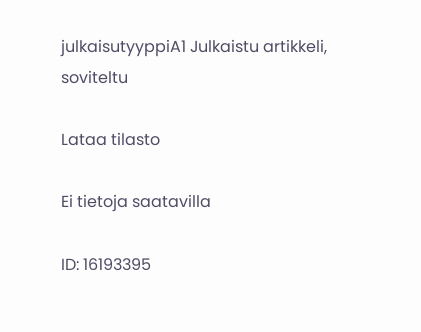julkaisutyyppiA1 Julkaistu artikkeli, soviteltu

Lataa tilasto

Ei tietoja saatavilla

ID: 16193395